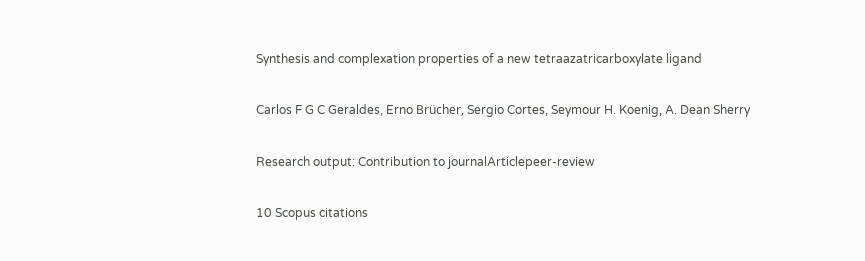Synthesis and complexation properties of a new tetraazatricarboxylate ligand

Carlos F G C Geraldes, Erno Brücher, Sergio Cortes, Seymour H. Koenig, A. Dean Sherry

Research output: Contribution to journalArticlepeer-review

10 Scopus citations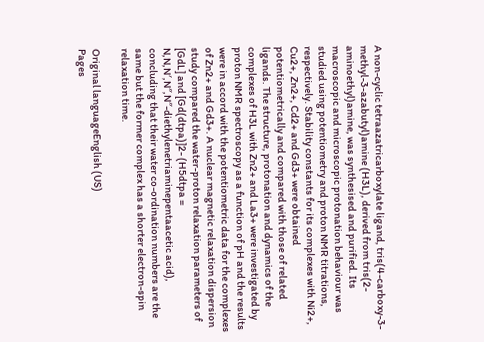A non-cyclic tetraazatricarboxylate ligand, tris(4-carboxy-3-methyl-3-azabutyl)amine (H3L), derived from tris(2-aminoethyl)amine, was synthesised and purified. Its macroscopic and microscopic protonation behaviour was studied using potentiometry and proton NMR titrations, respectively. Stability constants for its complexes with Ni2+, Cu2+, Zn2+, Cd2+ and Gd3+ were obtained potentiometrically and compared with those of related ligands. The structure, protonation and dynamics of the complexes of H3L with Zn2+ and La3+ were investigated by proton NMR spectroscopy as a function of pH and the results were in accord with the potentiometric data for the complexes of Zn2+ and Gd3+. A nuclear magnetic relaxation dispersion study compared the water-proton relaxation parameters of [GdL] and [Gd(dtpa)]2- (H5dtpa = N,N,N′,N″,N″-diethylenetriaminepentaacetic acid), concluding that their water co-ordination numbers are the same but the former complex has a shorter electron-spin relaxation time.

Original languageEnglish (US)
Pages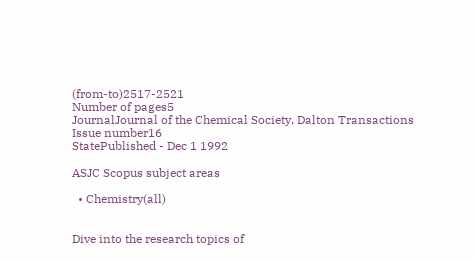(from-to)2517-2521
Number of pages5
JournalJournal of the Chemical Society, Dalton Transactions
Issue number16
StatePublished - Dec 1 1992

ASJC Scopus subject areas

  • Chemistry(all)


Dive into the research topics of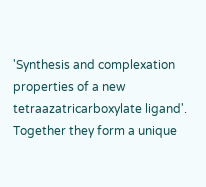'Synthesis and complexation properties of a new tetraazatricarboxylate ligand'. Together they form a unique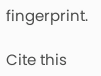fingerprint.

Cite this